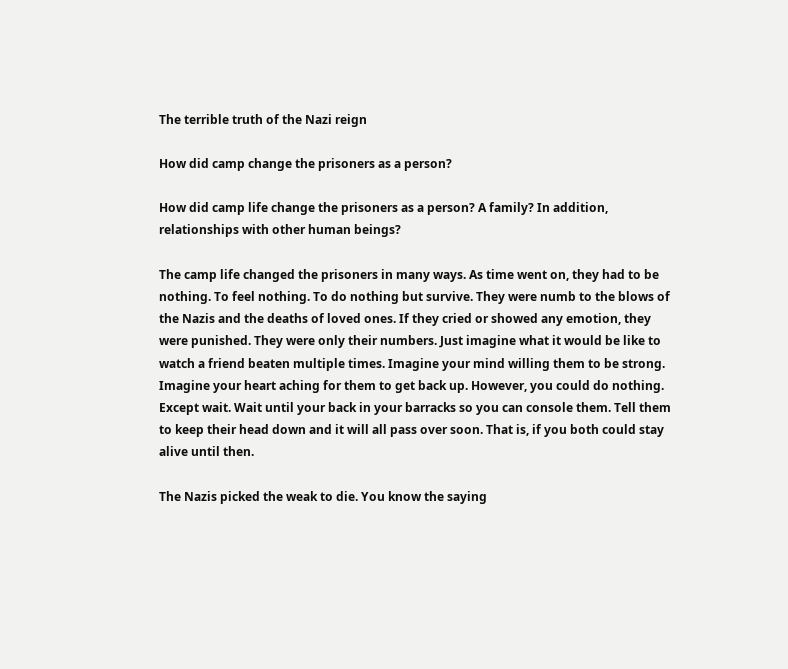The terrible truth of the Nazi reign

How did camp change the prisoners as a person?

How did camp life change the prisoners as a person? A family? In addition, relationships with other human beings?

The camp life changed the prisoners in many ways. As time went on, they had to be nothing. To feel nothing. To do nothing but survive. They were numb to the blows of the Nazis and the deaths of loved ones. If they cried or showed any emotion, they were punished. They were only their numbers. Just imagine what it would be like to watch a friend beaten multiple times. Imagine your mind willing them to be strong. Imagine your heart aching for them to get back up. However, you could do nothing. Except wait. Wait until your back in your barracks so you can console them. Tell them to keep their head down and it will all pass over soon. That is, if you both could stay alive until then.

The Nazis picked the weak to die. You know the saying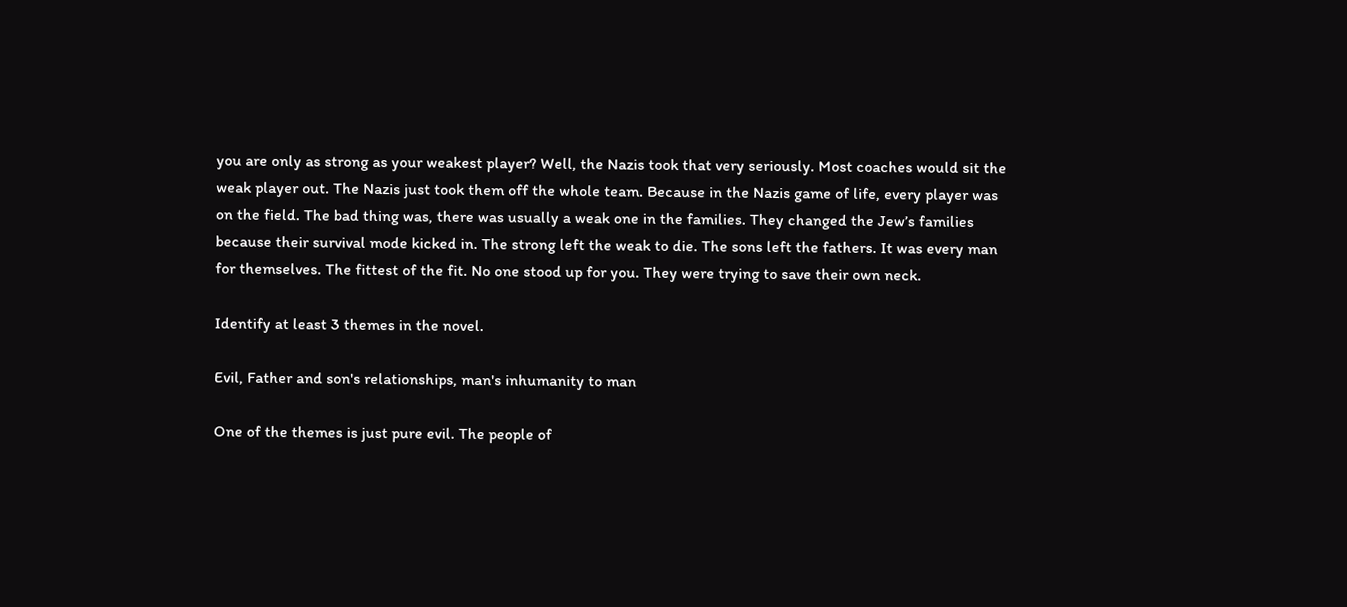you are only as strong as your weakest player? Well, the Nazis took that very seriously. Most coaches would sit the weak player out. The Nazis just took them off the whole team. Because in the Nazis game of life, every player was on the field. The bad thing was, there was usually a weak one in the families. They changed the Jew’s families because their survival mode kicked in. The strong left the weak to die. The sons left the fathers. It was every man for themselves. The fittest of the fit. No one stood up for you. They were trying to save their own neck.

Identify at least 3 themes in the novel.

Evil, Father and son's relationships, man's inhumanity to man

One of the themes is just pure evil. The people of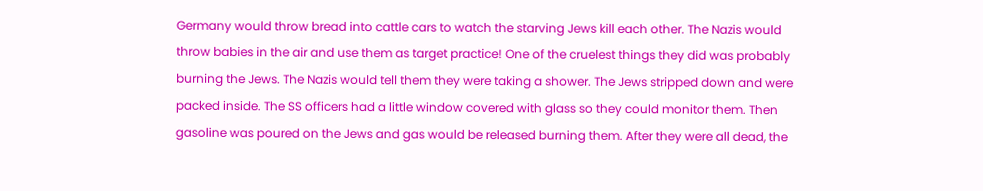Germany would throw bread into cattle cars to watch the starving Jews kill each other. The Nazis would throw babies in the air and use them as target practice! One of the cruelest things they did was probably burning the Jews. The Nazis would tell them they were taking a shower. The Jews stripped down and were packed inside. The SS officers had a little window covered with glass so they could monitor them. Then gasoline was poured on the Jews and gas would be released burning them. After they were all dead, the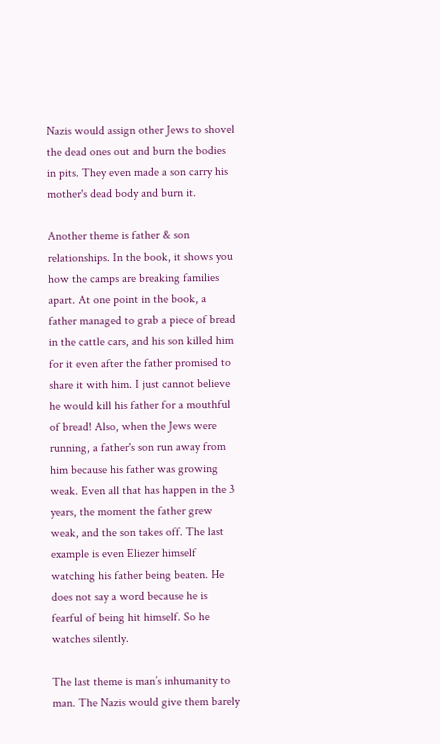Nazis would assign other Jews to shovel the dead ones out and burn the bodies in pits. They even made a son carry his mother's dead body and burn it.

Another theme is father & son relationships. In the book, it shows you how the camps are breaking families apart. At one point in the book, a father managed to grab a piece of bread in the cattle cars, and his son killed him for it even after the father promised to share it with him. I just cannot believe he would kill his father for a mouthful of bread! Also, when the Jews were running, a father's son run away from him because his father was growing weak. Even all that has happen in the 3 years, the moment the father grew weak, and the son takes off. The last example is even Eliezer himself watching his father being beaten. He does not say a word because he is fearful of being hit himself. So he watches silently.

The last theme is man’s inhumanity to man. The Nazis would give them barely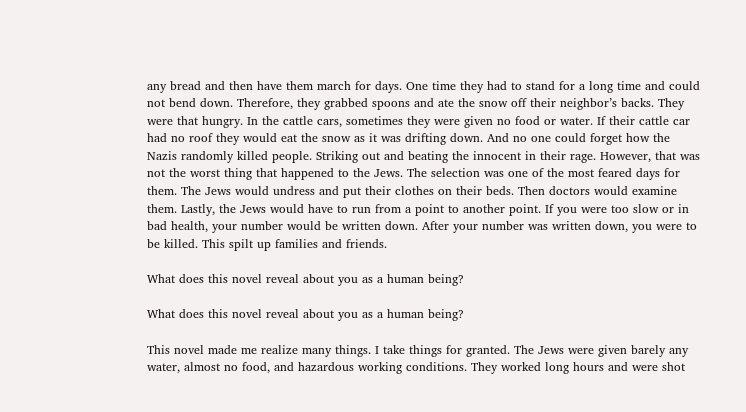any bread and then have them march for days. One time they had to stand for a long time and could not bend down. Therefore, they grabbed spoons and ate the snow off their neighbor’s backs. They were that hungry. In the cattle cars, sometimes they were given no food or water. If their cattle car had no roof they would eat the snow as it was drifting down. And no one could forget how the Nazis randomly killed people. Striking out and beating the innocent in their rage. However, that was not the worst thing that happened to the Jews. The selection was one of the most feared days for them. The Jews would undress and put their clothes on their beds. Then doctors would examine them. Lastly, the Jews would have to run from a point to another point. If you were too slow or in bad health, your number would be written down. After your number was written down, you were to be killed. This spilt up families and friends.

What does this novel reveal about you as a human being?

What does this novel reveal about you as a human being?

This novel made me realize many things. I take things for granted. The Jews were given barely any water, almost no food, and hazardous working conditions. They worked long hours and were shot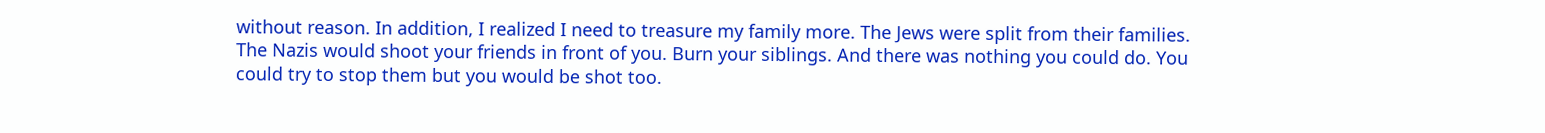without reason. In addition, I realized I need to treasure my family more. The Jews were split from their families. The Nazis would shoot your friends in front of you. Burn your siblings. And there was nothing you could do. You could try to stop them but you would be shot too.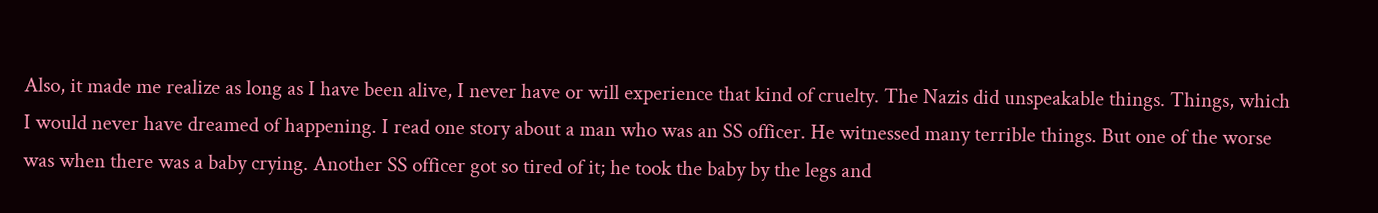Also, it made me realize as long as I have been alive, I never have or will experience that kind of cruelty. The Nazis did unspeakable things. Things, which I would never have dreamed of happening. I read one story about a man who was an SS officer. He witnessed many terrible things. But one of the worse was when there was a baby crying. Another SS officer got so tired of it; he took the baby by the legs and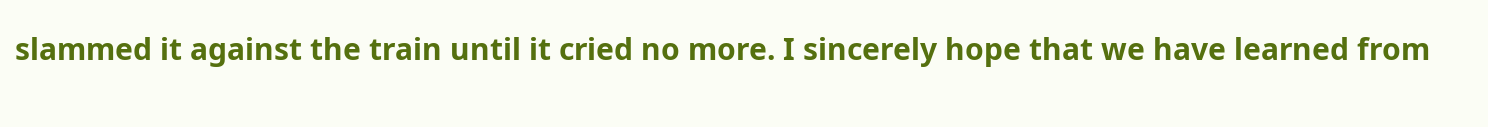slammed it against the train until it cried no more. I sincerely hope that we have learned from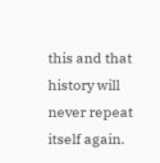this and that history will never repeat itself again.